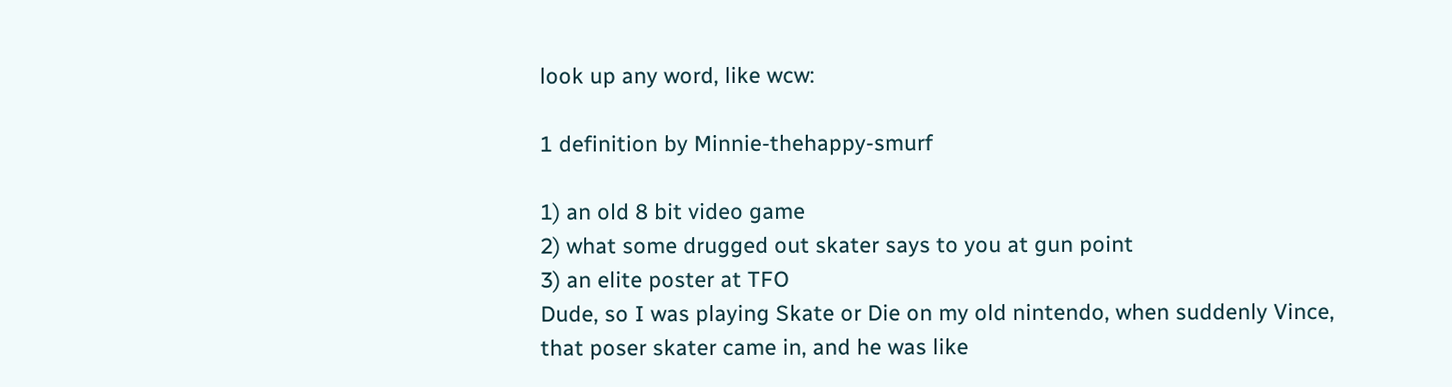look up any word, like wcw:

1 definition by Minnie-thehappy-smurf

1) an old 8 bit video game
2) what some drugged out skater says to you at gun point
3) an elite poster at TFO
Dude, so I was playing Skate or Die on my old nintendo, when suddenly Vince, that poser skater came in, and he was like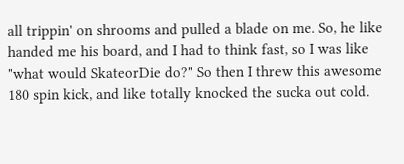all trippin' on shrooms and pulled a blade on me. So, he like handed me his board, and I had to think fast, so I was like "what would SkateorDie do?" So then I threw this awesome 180 spin kick, and like totally knocked the sucka out cold.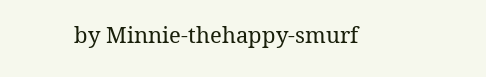by Minnie-thehappy-smurf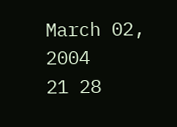March 02, 2004
21 28